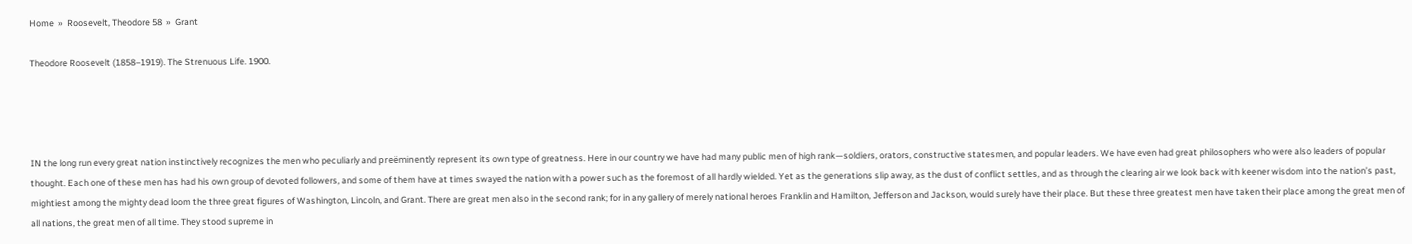Home  »  Roosevelt, Theodore 58  »  Grant

Theodore Roosevelt (1858–1919). The Strenuous Life. 1900.




IN the long run every great nation instinctively recognizes the men who peculiarly and preëminently represent its own type of greatness. Here in our country we have had many public men of high rank—soldiers, orators, constructive statesmen, and popular leaders. We have even had great philosophers who were also leaders of popular thought. Each one of these men has had his own group of devoted followers, and some of them have at times swayed the nation with a power such as the foremost of all hardly wielded. Yet as the generations slip away, as the dust of conflict settles, and as through the clearing air we look back with keener wisdom into the nation’s past, mightiest among the mighty dead loom the three great figures of Washington, Lincoln, and Grant. There are great men also in the second rank; for in any gallery of merely national heroes Franklin and Hamilton, Jefferson and Jackson, would surely have their place. But these three greatest men have taken their place among the great men of all nations, the great men of all time. They stood supreme in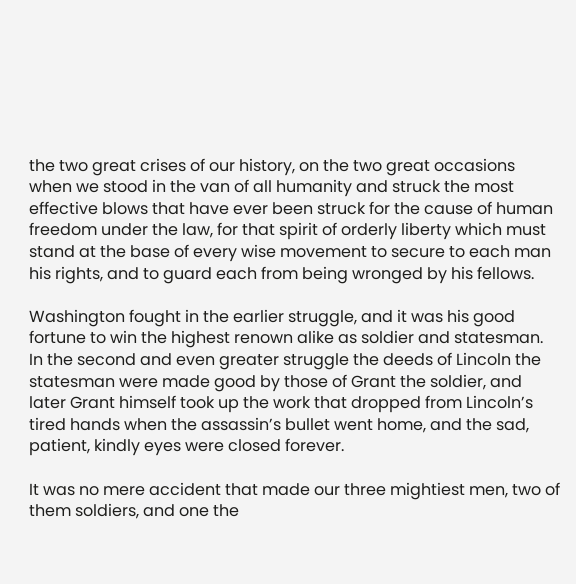the two great crises of our history, on the two great occasions when we stood in the van of all humanity and struck the most effective blows that have ever been struck for the cause of human freedom under the law, for that spirit of orderly liberty which must stand at the base of every wise movement to secure to each man his rights, and to guard each from being wronged by his fellows.

Washington fought in the earlier struggle, and it was his good fortune to win the highest renown alike as soldier and statesman. In the second and even greater struggle the deeds of Lincoln the statesman were made good by those of Grant the soldier, and later Grant himself took up the work that dropped from Lincoln’s tired hands when the assassin’s bullet went home, and the sad, patient, kindly eyes were closed forever.

It was no mere accident that made our three mightiest men, two of them soldiers, and one the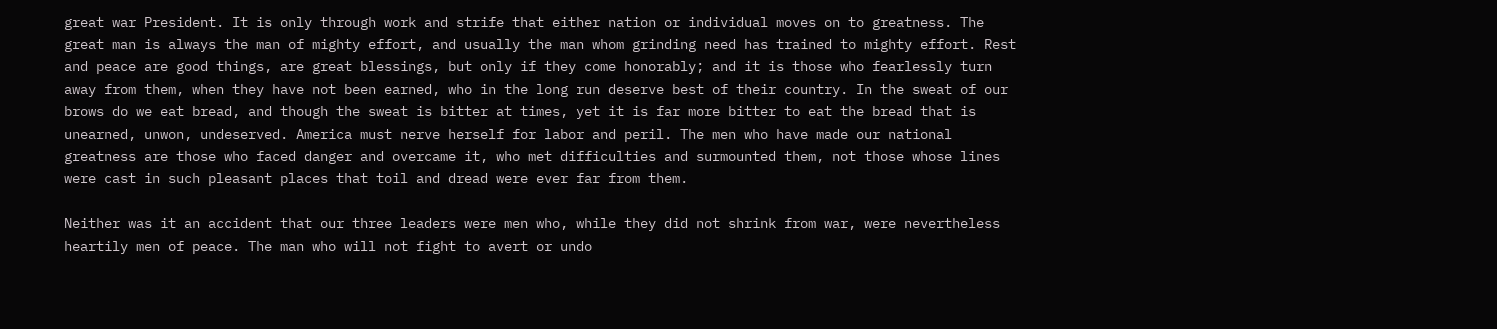great war President. It is only through work and strife that either nation or individual moves on to greatness. The great man is always the man of mighty effort, and usually the man whom grinding need has trained to mighty effort. Rest and peace are good things, are great blessings, but only if they come honorably; and it is those who fearlessly turn away from them, when they have not been earned, who in the long run deserve best of their country. In the sweat of our brows do we eat bread, and though the sweat is bitter at times, yet it is far more bitter to eat the bread that is unearned, unwon, undeserved. America must nerve herself for labor and peril. The men who have made our national greatness are those who faced danger and overcame it, who met difficulties and surmounted them, not those whose lines were cast in such pleasant places that toil and dread were ever far from them.

Neither was it an accident that our three leaders were men who, while they did not shrink from war, were nevertheless heartily men of peace. The man who will not fight to avert or undo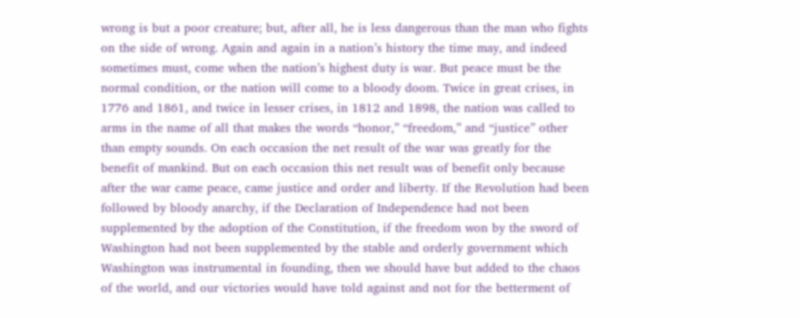wrong is but a poor creature; but, after all, he is less dangerous than the man who fights on the side of wrong. Again and again in a nation’s history the time may, and indeed sometimes must, come when the nation’s highest duty is war. But peace must be the normal condition, or the nation will come to a bloody doom. Twice in great crises, in 1776 and 1861, and twice in lesser crises, in 1812 and 1898, the nation was called to arms in the name of all that makes the words “honor,” “freedom,” and “justice” other than empty sounds. On each occasion the net result of the war was greatly for the benefit of mankind. But on each occasion this net result was of benefit only because after the war came peace, came justice and order and liberty. If the Revolution had been followed by bloody anarchy, if the Declaration of Independence had not been supplemented by the adoption of the Constitution, if the freedom won by the sword of Washington had not been supplemented by the stable and orderly government which Washington was instrumental in founding, then we should have but added to the chaos of the world, and our victories would have told against and not for the betterment of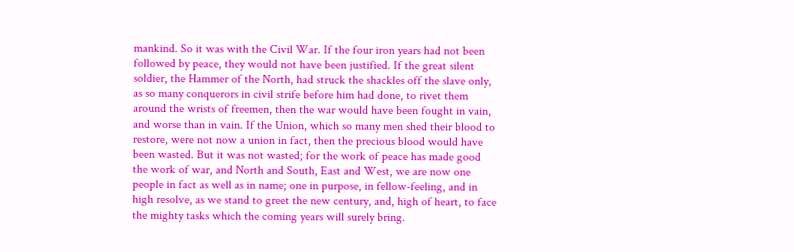mankind. So it was with the Civil War. If the four iron years had not been followed by peace, they would not have been justified. If the great silent soldier, the Hammer of the North, had struck the shackles off the slave only, as so many conquerors in civil strife before him had done, to rivet them around the wrists of freemen, then the war would have been fought in vain, and worse than in vain. If the Union, which so many men shed their blood to restore, were not now a union in fact, then the precious blood would have been wasted. But it was not wasted; for the work of peace has made good the work of war, and North and South, East and West, we are now one people in fact as well as in name; one in purpose, in fellow-feeling, and in high resolve, as we stand to greet the new century, and, high of heart, to face the mighty tasks which the coming years will surely bring.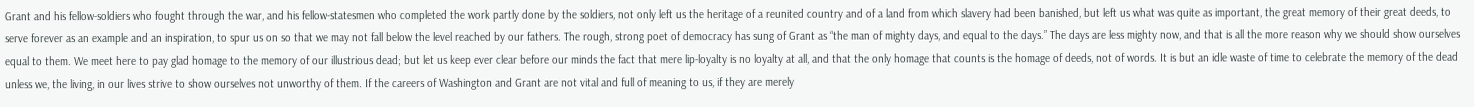Grant and his fellow-soldiers who fought through the war, and his fellow-statesmen who completed the work partly done by the soldiers, not only left us the heritage of a reunited country and of a land from which slavery had been banished, but left us what was quite as important, the great memory of their great deeds, to serve forever as an example and an inspiration, to spur us on so that we may not fall below the level reached by our fathers. The rough, strong poet of democracy has sung of Grant as “the man of mighty days, and equal to the days.” The days are less mighty now, and that is all the more reason why we should show ourselves equal to them. We meet here to pay glad homage to the memory of our illustrious dead; but let us keep ever clear before our minds the fact that mere lip-loyalty is no loyalty at all, and that the only homage that counts is the homage of deeds, not of words. It is but an idle waste of time to celebrate the memory of the dead unless we, the living, in our lives strive to show ourselves not unworthy of them. If the careers of Washington and Grant are not vital and full of meaning to us, if they are merely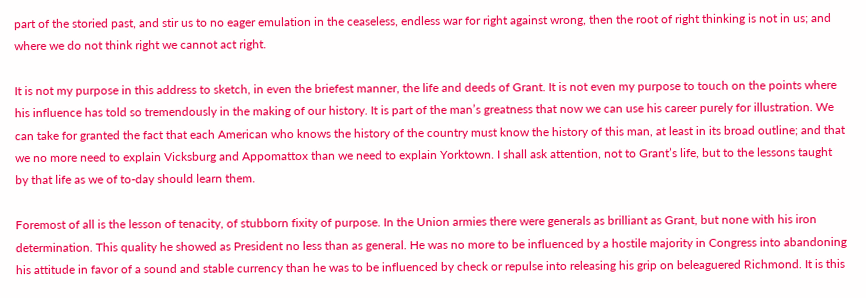part of the storied past, and stir us to no eager emulation in the ceaseless, endless war for right against wrong, then the root of right thinking is not in us; and where we do not think right we cannot act right.

It is not my purpose in this address to sketch, in even the briefest manner, the life and deeds of Grant. It is not even my purpose to touch on the points where his influence has told so tremendously in the making of our history. It is part of the man’s greatness that now we can use his career purely for illustration. We can take for granted the fact that each American who knows the history of the country must know the history of this man, at least in its broad outline; and that we no more need to explain Vicksburg and Appomattox than we need to explain Yorktown. I shall ask attention, not to Grant’s life, but to the lessons taught by that life as we of to-day should learn them.

Foremost of all is the lesson of tenacity, of stubborn fixity of purpose. In the Union armies there were generals as brilliant as Grant, but none with his iron determination. This quality he showed as President no less than as general. He was no more to be influenced by a hostile majority in Congress into abandoning his attitude in favor of a sound and stable currency than he was to be influenced by check or repulse into releasing his grip on beleaguered Richmond. It is this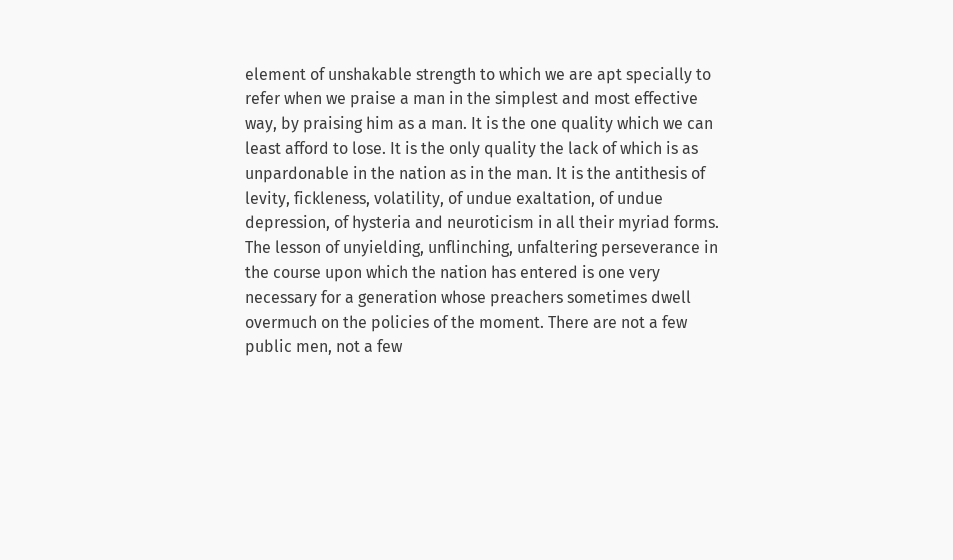element of unshakable strength to which we are apt specially to refer when we praise a man in the simplest and most effective way, by praising him as a man. It is the one quality which we can least afford to lose. It is the only quality the lack of which is as unpardonable in the nation as in the man. It is the antithesis of levity, fickleness, volatility, of undue exaltation, of undue depression, of hysteria and neuroticism in all their myriad forms. The lesson of unyielding, unflinching, unfaltering perseverance in the course upon which the nation has entered is one very necessary for a generation whose preachers sometimes dwell overmuch on the policies of the moment. There are not a few public men, not a few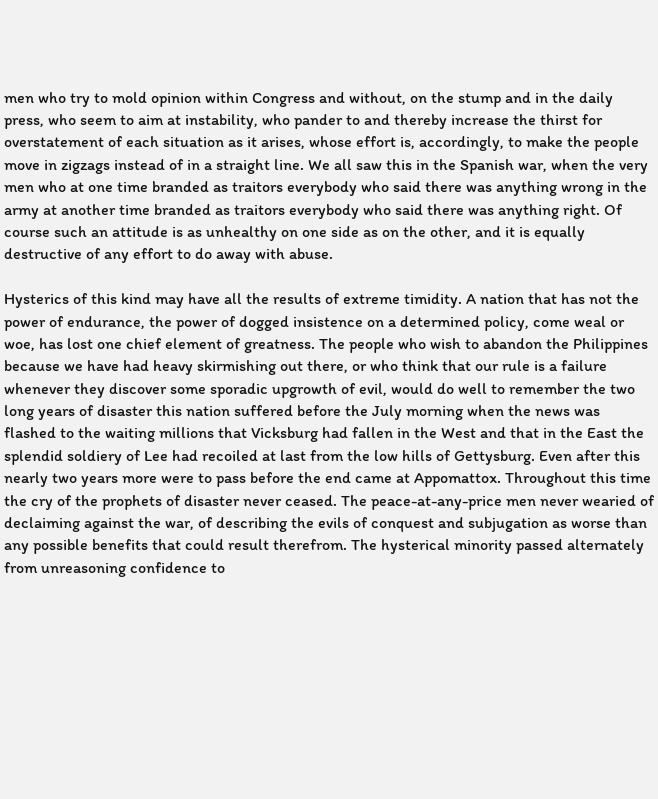men who try to mold opinion within Congress and without, on the stump and in the daily press, who seem to aim at instability, who pander to and thereby increase the thirst for overstatement of each situation as it arises, whose effort is, accordingly, to make the people move in zigzags instead of in a straight line. We all saw this in the Spanish war, when the very men who at one time branded as traitors everybody who said there was anything wrong in the army at another time branded as traitors everybody who said there was anything right. Of course such an attitude is as unhealthy on one side as on the other, and it is equally destructive of any effort to do away with abuse.

Hysterics of this kind may have all the results of extreme timidity. A nation that has not the power of endurance, the power of dogged insistence on a determined policy, come weal or woe, has lost one chief element of greatness. The people who wish to abandon the Philippines because we have had heavy skirmishing out there, or who think that our rule is a failure whenever they discover some sporadic upgrowth of evil, would do well to remember the two long years of disaster this nation suffered before the July morning when the news was flashed to the waiting millions that Vicksburg had fallen in the West and that in the East the splendid soldiery of Lee had recoiled at last from the low hills of Gettysburg. Even after this nearly two years more were to pass before the end came at Appomattox. Throughout this time the cry of the prophets of disaster never ceased. The peace-at-any-price men never wearied of declaiming against the war, of describing the evils of conquest and subjugation as worse than any possible benefits that could result therefrom. The hysterical minority passed alternately from unreasoning confidence to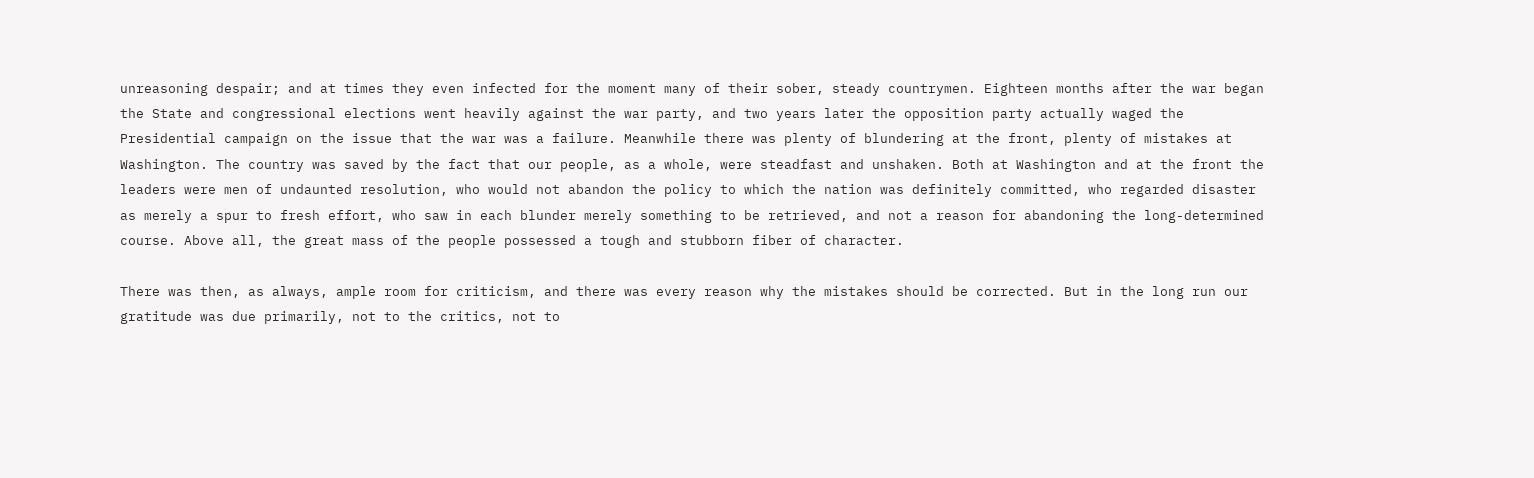unreasoning despair; and at times they even infected for the moment many of their sober, steady countrymen. Eighteen months after the war began the State and congressional elections went heavily against the war party, and two years later the opposition party actually waged the Presidential campaign on the issue that the war was a failure. Meanwhile there was plenty of blundering at the front, plenty of mistakes at Washington. The country was saved by the fact that our people, as a whole, were steadfast and unshaken. Both at Washington and at the front the leaders were men of undaunted resolution, who would not abandon the policy to which the nation was definitely committed, who regarded disaster as merely a spur to fresh effort, who saw in each blunder merely something to be retrieved, and not a reason for abandoning the long-determined course. Above all, the great mass of the people possessed a tough and stubborn fiber of character.

There was then, as always, ample room for criticism, and there was every reason why the mistakes should be corrected. But in the long run our gratitude was due primarily, not to the critics, not to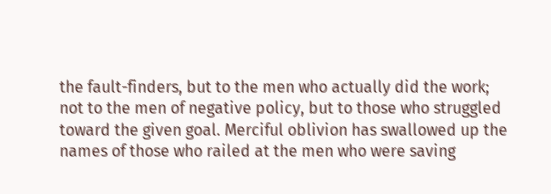the fault-finders, but to the men who actually did the work; not to the men of negative policy, but to those who struggled toward the given goal. Merciful oblivion has swallowed up the names of those who railed at the men who were saving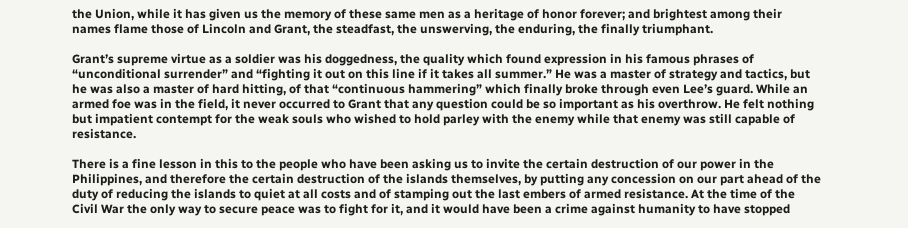the Union, while it has given us the memory of these same men as a heritage of honor forever; and brightest among their names flame those of Lincoln and Grant, the steadfast, the unswerving, the enduring, the finally triumphant.

Grant’s supreme virtue as a soldier was his doggedness, the quality which found expression in his famous phrases of “unconditional surrender” and “fighting it out on this line if it takes all summer.” He was a master of strategy and tactics, but he was also a master of hard hitting, of that “continuous hammering” which finally broke through even Lee’s guard. While an armed foe was in the field, it never occurred to Grant that any question could be so important as his overthrow. He felt nothing but impatient contempt for the weak souls who wished to hold parley with the enemy while that enemy was still capable of resistance.

There is a fine lesson in this to the people who have been asking us to invite the certain destruction of our power in the Philippines, and therefore the certain destruction of the islands themselves, by putting any concession on our part ahead of the duty of reducing the islands to quiet at all costs and of stamping out the last embers of armed resistance. At the time of the Civil War the only way to secure peace was to fight for it, and it would have been a crime against humanity to have stopped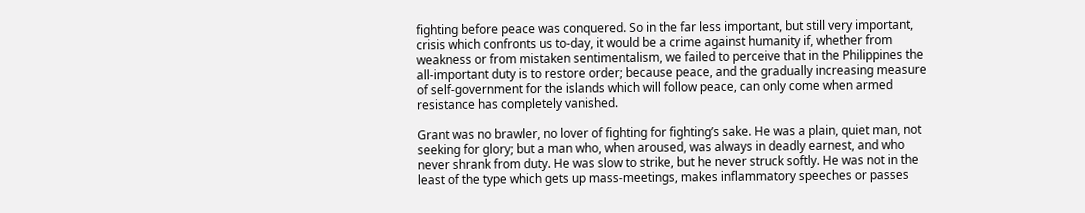fighting before peace was conquered. So in the far less important, but still very important, crisis which confronts us to-day, it would be a crime against humanity if, whether from weakness or from mistaken sentimentalism, we failed to perceive that in the Philippines the all-important duty is to restore order; because peace, and the gradually increasing measure of self-government for the islands which will follow peace, can only come when armed resistance has completely vanished.

Grant was no brawler, no lover of fighting for fighting’s sake. He was a plain, quiet man, not seeking for glory; but a man who, when aroused, was always in deadly earnest, and who never shrank from duty. He was slow to strike, but he never struck softly. He was not in the least of the type which gets up mass-meetings, makes inflammatory speeches or passes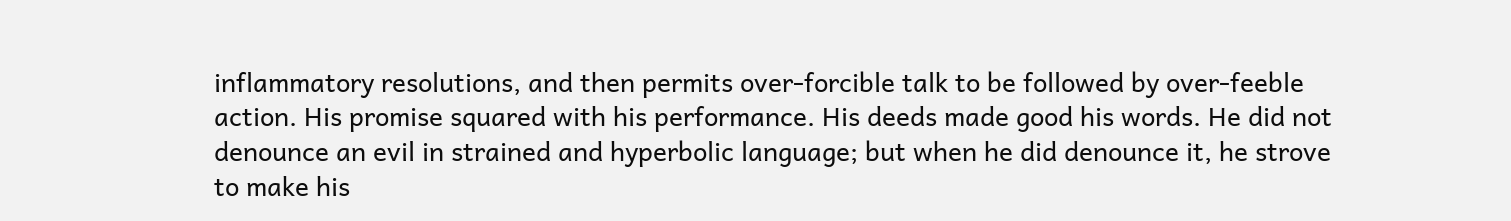inflammatory resolutions, and then permits over-forcible talk to be followed by over-feeble action. His promise squared with his performance. His deeds made good his words. He did not denounce an evil in strained and hyperbolic language; but when he did denounce it, he strove to make his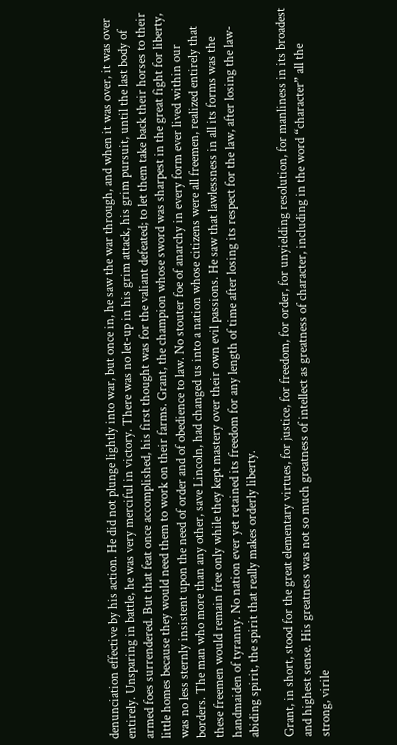denunciation effective by his action. He did not plunge lightly into war, but once in, he saw the war through, and when it was over, it was over entirely. Unsparing in battle, he was very merciful in victory. There was no let-up in his grim attack, his grim pursuit, until the last body of armed foes surrendered. But that feat once accomplished, his first thought was for the valiant defeated; to let them take back their horses to their little homes because they would need them to work on their farms. Grant, the champion whose sword was sharpest in the great fight for liberty, was no less sternly insistent upon the need of order and of obedience to law. No stouter foe of anarchy in every form ever lived within our borders. The man who more than any other, save Lincoln, had changed us into a nation whose citizens were all freemen, realized entirely that these freemen would remain free only while they kept mastery over their own evil passions. He saw that lawlessness in all its forms was the handmaiden of tyranny. No nation ever yet retained its freedom for any length of time after losing its respect for the law, after losing the law-abiding spirit, the spirit that really makes orderly liberty.

Grant, in short, stood for the great elementary virtues, for justice, for freedom, for order, for unyielding resolution, for manliness in its broadest and highest sense. His greatness was not so much greatness of intellect as greatness of character, including in the word “character” all the strong, virile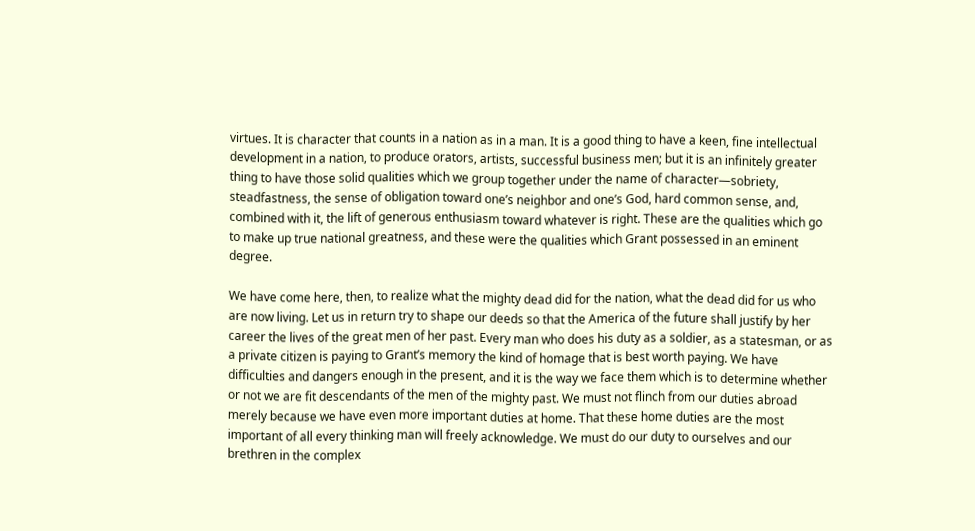virtues. It is character that counts in a nation as in a man. It is a good thing to have a keen, fine intellectual development in a nation, to produce orators, artists, successful business men; but it is an infinitely greater thing to have those solid qualities which we group together under the name of character—sobriety, steadfastness, the sense of obligation toward one’s neighbor and one’s God, hard common sense, and, combined with it, the lift of generous enthusiasm toward whatever is right. These are the qualities which go to make up true national greatness, and these were the qualities which Grant possessed in an eminent degree.

We have come here, then, to realize what the mighty dead did for the nation, what the dead did for us who are now living. Let us in return try to shape our deeds so that the America of the future shall justify by her career the lives of the great men of her past. Every man who does his duty as a soldier, as a statesman, or as a private citizen is paying to Grant’s memory the kind of homage that is best worth paying. We have difficulties and dangers enough in the present, and it is the way we face them which is to determine whether or not we are fit descendants of the men of the mighty past. We must not flinch from our duties abroad merely because we have even more important duties at home. That these home duties are the most important of all every thinking man will freely acknowledge. We must do our duty to ourselves and our brethren in the complex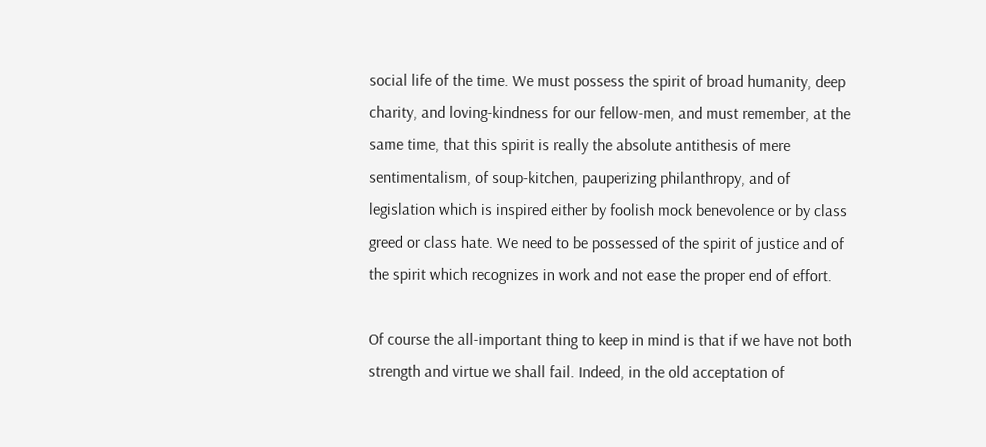social life of the time. We must possess the spirit of broad humanity, deep charity, and loving-kindness for our fellow-men, and must remember, at the same time, that this spirit is really the absolute antithesis of mere sentimentalism, of soup-kitchen, pauperizing philanthropy, and of legislation which is inspired either by foolish mock benevolence or by class greed or class hate. We need to be possessed of the spirit of justice and of the spirit which recognizes in work and not ease the proper end of effort.

Of course the all-important thing to keep in mind is that if we have not both strength and virtue we shall fail. Indeed, in the old acceptation of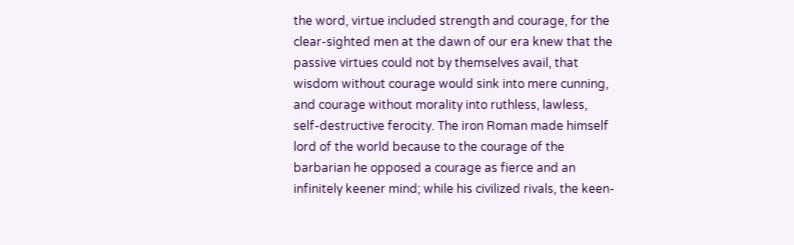the word, virtue included strength and courage, for the clear-sighted men at the dawn of our era knew that the passive virtues could not by themselves avail, that wisdom without courage would sink into mere cunning, and courage without morality into ruthless, lawless, self-destructive ferocity. The iron Roman made himself lord of the world because to the courage of the barbarian he opposed a courage as fierce and an infinitely keener mind; while his civilized rivals, the keen-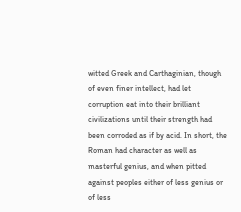witted Greek and Carthaginian, though of even finer intellect, had let corruption eat into their brilliant civilizations until their strength had been corroded as if by acid. In short, the Roman had character as well as masterful genius, and when pitted against peoples either of less genius or of less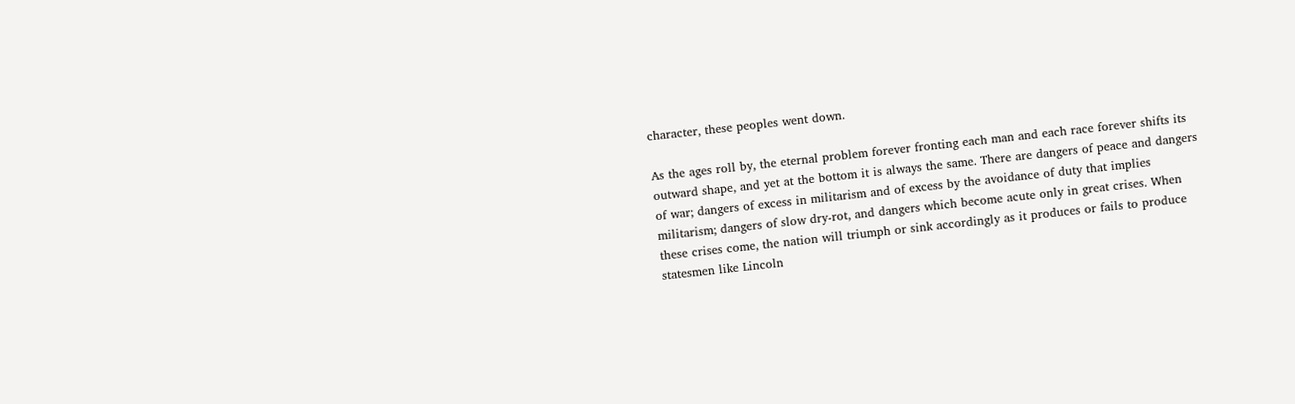character, these peoples went down.

As the ages roll by, the eternal problem forever fronting each man and each race forever shifts its outward shape, and yet at the bottom it is always the same. There are dangers of peace and dangers of war; dangers of excess in militarism and of excess by the avoidance of duty that implies militarism; dangers of slow dry-rot, and dangers which become acute only in great crises. When these crises come, the nation will triumph or sink accordingly as it produces or fails to produce statesmen like Lincoln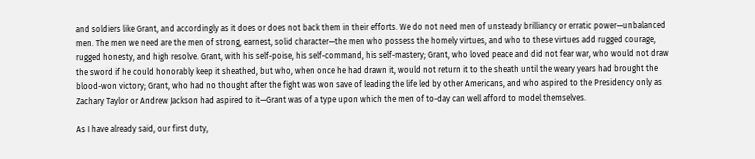and soldiers like Grant, and accordingly as it does or does not back them in their efforts. We do not need men of unsteady brilliancy or erratic power—unbalanced men. The men we need are the men of strong, earnest, solid character—the men who possess the homely virtues, and who to these virtues add rugged courage, rugged honesty, and high resolve. Grant, with his self-poise, his self-command, his self-mastery; Grant, who loved peace and did not fear war, who would not draw the sword if he could honorably keep it sheathed, but who, when once he had drawn it, would not return it to the sheath until the weary years had brought the blood-won victory; Grant, who had no thought after the fight was won save of leading the life led by other Americans, and who aspired to the Presidency only as Zachary Taylor or Andrew Jackson had aspired to it—Grant was of a type upon which the men of to-day can well afford to model themselves.

As I have already said, our first duty,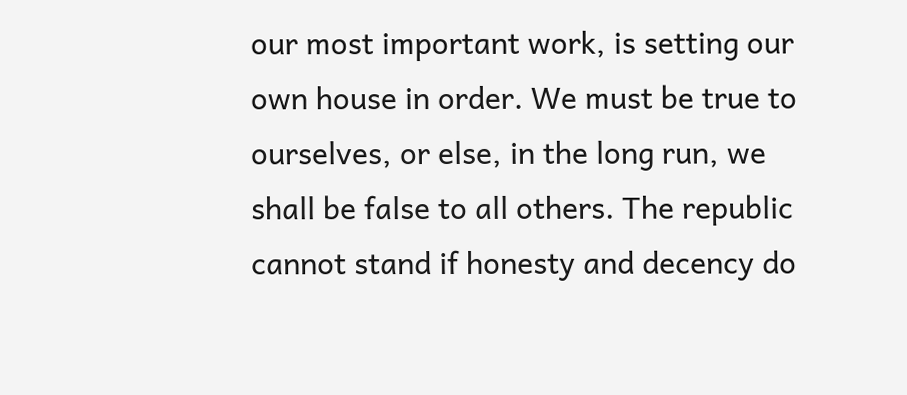our most important work, is setting our own house in order. We must be true to ourselves, or else, in the long run, we shall be false to all others. The republic cannot stand if honesty and decency do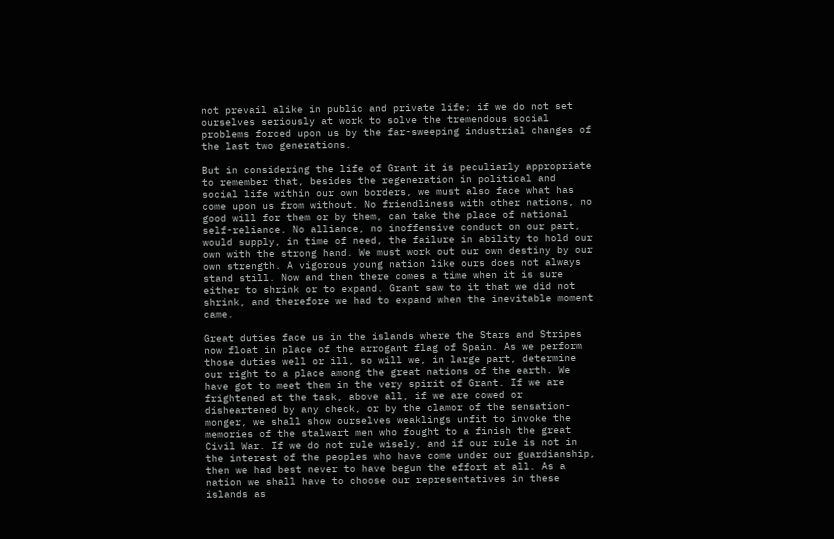not prevail alike in public and private life; if we do not set ourselves seriously at work to solve the tremendous social problems forced upon us by the far-sweeping industrial changes of the last two generations.

But in considering the life of Grant it is peculiarly appropriate to remember that, besides the regeneration in political and social life within our own borders, we must also face what has come upon us from without. No friendliness with other nations, no good will for them or by them, can take the place of national self-reliance. No alliance, no inoffensive conduct on our part, would supply, in time of need, the failure in ability to hold our own with the strong hand. We must work out our own destiny by our own strength. A vigorous young nation like ours does not always stand still. Now and then there comes a time when it is sure either to shrink or to expand. Grant saw to it that we did not shrink, and therefore we had to expand when the inevitable moment came.

Great duties face us in the islands where the Stars and Stripes now float in place of the arrogant flag of Spain. As we perform those duties well or ill, so will we, in large part, determine our right to a place among the great nations of the earth. We have got to meet them in the very spirit of Grant. If we are frightened at the task, above all, if we are cowed or disheartened by any check, or by the clamor of the sensation-monger, we shall show ourselves weaklings unfit to invoke the memories of the stalwart men who fought to a finish the great Civil War. If we do not rule wisely, and if our rule is not in the interest of the peoples who have come under our guardianship, then we had best never to have begun the effort at all. As a nation we shall have to choose our representatives in these islands as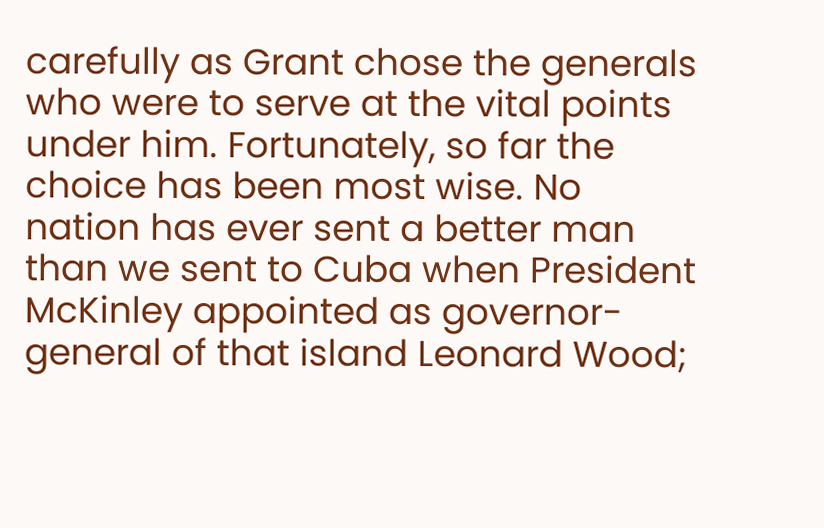carefully as Grant chose the generals who were to serve at the vital points under him. Fortunately, so far the choice has been most wise. No nation has ever sent a better man than we sent to Cuba when President McKinley appointed as governor-general of that island Leonard Wood;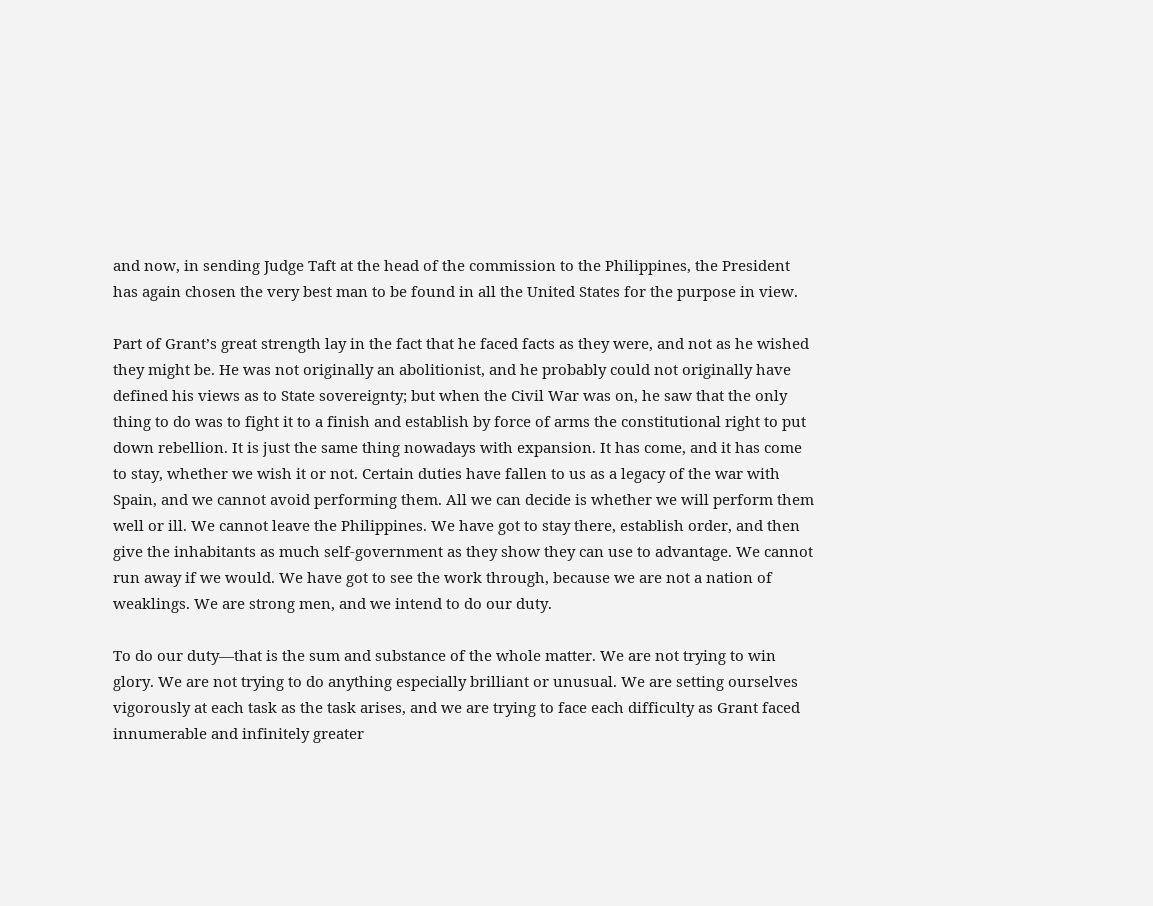and now, in sending Judge Taft at the head of the commission to the Philippines, the President has again chosen the very best man to be found in all the United States for the purpose in view.

Part of Grant’s great strength lay in the fact that he faced facts as they were, and not as he wished they might be. He was not originally an abolitionist, and he probably could not originally have defined his views as to State sovereignty; but when the Civil War was on, he saw that the only thing to do was to fight it to a finish and establish by force of arms the constitutional right to put down rebellion. It is just the same thing nowadays with expansion. It has come, and it has come to stay, whether we wish it or not. Certain duties have fallen to us as a legacy of the war with Spain, and we cannot avoid performing them. All we can decide is whether we will perform them well or ill. We cannot leave the Philippines. We have got to stay there, establish order, and then give the inhabitants as much self-government as they show they can use to advantage. We cannot run away if we would. We have got to see the work through, because we are not a nation of weaklings. We are strong men, and we intend to do our duty.

To do our duty—that is the sum and substance of the whole matter. We are not trying to win glory. We are not trying to do anything especially brilliant or unusual. We are setting ourselves vigorously at each task as the task arises, and we are trying to face each difficulty as Grant faced innumerable and infinitely greater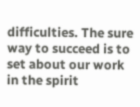difficulties. The sure way to succeed is to set about our work in the spirit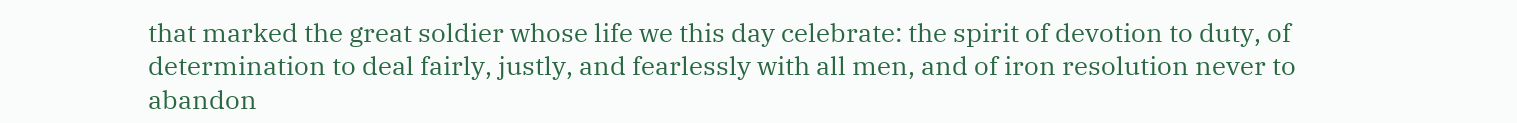that marked the great soldier whose life we this day celebrate: the spirit of devotion to duty, of determination to deal fairly, justly, and fearlessly with all men, and of iron resolution never to abandon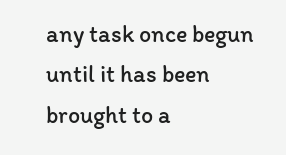any task once begun until it has been brought to a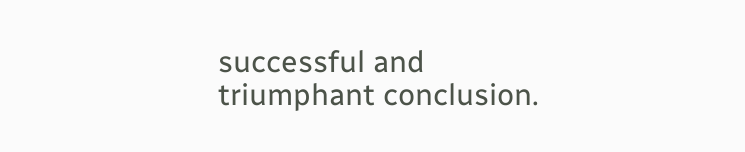successful and triumphant conclusion.